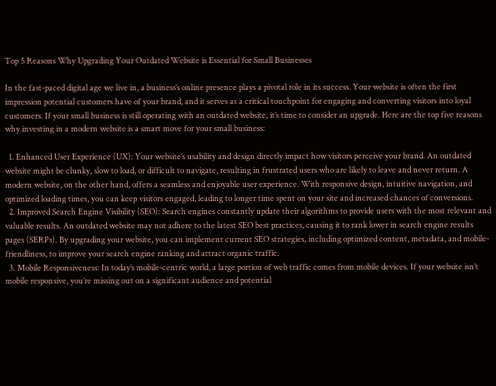Top 5 Reasons Why Upgrading Your Outdated Website is Essential for Small Businesses

In the fast-paced digital age we live in, a business’s online presence plays a pivotal role in its success. Your website is often the first impression potential customers have of your brand, and it serves as a critical touchpoint for engaging and converting visitors into loyal customers. If your small business is still operating with an outdated website, it’s time to consider an upgrade. Here are the top five reasons why investing in a modern website is a smart move for your small business:

  1. Enhanced User Experience (UX): Your website’s usability and design directly impact how visitors perceive your brand. An outdated website might be clunky, slow to load, or difficult to navigate, resulting in frustrated users who are likely to leave and never return. A modern website, on the other hand, offers a seamless and enjoyable user experience. With responsive design, intuitive navigation, and optimized loading times, you can keep visitors engaged, leading to longer time spent on your site and increased chances of conversions.
  2. Improved Search Engine Visibility (SEO): Search engines constantly update their algorithms to provide users with the most relevant and valuable results. An outdated website may not adhere to the latest SEO best practices, causing it to rank lower in search engine results pages (SERPs). By upgrading your website, you can implement current SEO strategies, including optimized content, metadata, and mobile-friendliness, to improve your search engine ranking and attract organic traffic.
  3. Mobile Responsiveness: In today’s mobile-centric world, a large portion of web traffic comes from mobile devices. If your website isn’t mobile responsive, you’re missing out on a significant audience and potential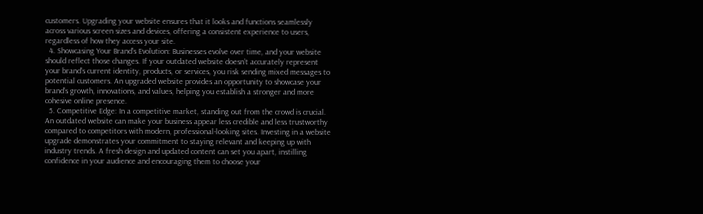customers. Upgrading your website ensures that it looks and functions seamlessly across various screen sizes and devices, offering a consistent experience to users, regardless of how they access your site.
  4. Showcasing Your Brand’s Evolution: Businesses evolve over time, and your website should reflect those changes. If your outdated website doesn’t accurately represent your brand’s current identity, products, or services, you risk sending mixed messages to potential customers. An upgraded website provides an opportunity to showcase your brand’s growth, innovations, and values, helping you establish a stronger and more cohesive online presence.
  5. Competitive Edge: In a competitive market, standing out from the crowd is crucial. An outdated website can make your business appear less credible and less trustworthy compared to competitors with modern, professional-looking sites. Investing in a website upgrade demonstrates your commitment to staying relevant and keeping up with industry trends. A fresh design and updated content can set you apart, instilling confidence in your audience and encouraging them to choose your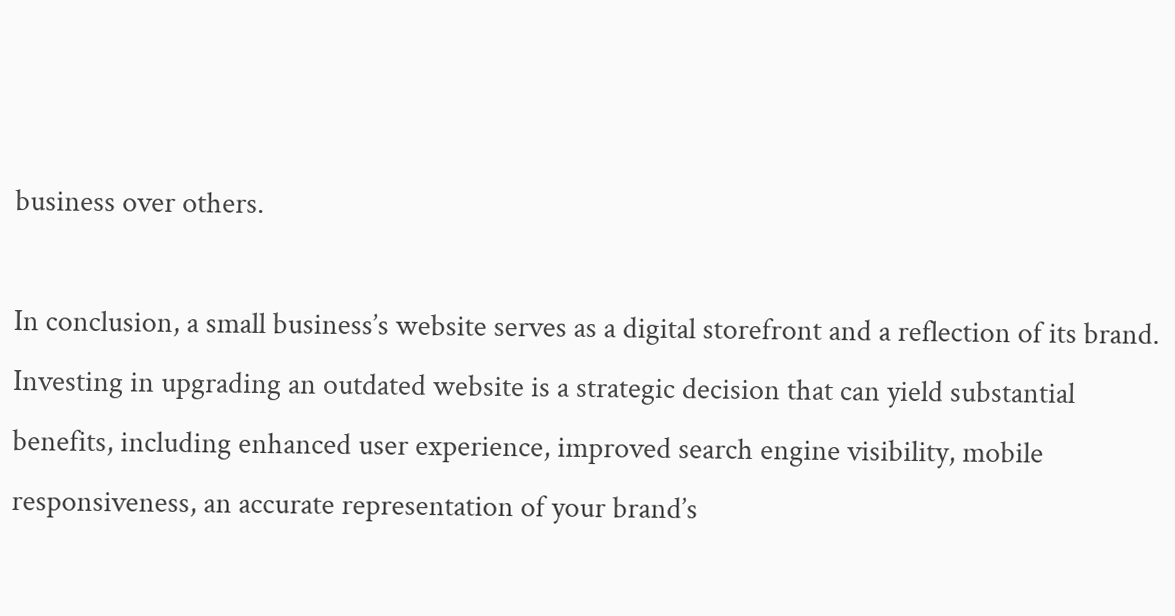business over others.

In conclusion, a small business’s website serves as a digital storefront and a reflection of its brand. Investing in upgrading an outdated website is a strategic decision that can yield substantial benefits, including enhanced user experience, improved search engine visibility, mobile responsiveness, an accurate representation of your brand’s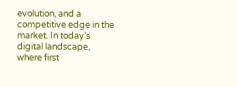evolution, and a competitive edge in the market. In today’s digital landscape, where first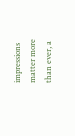impressions matter more than ever, a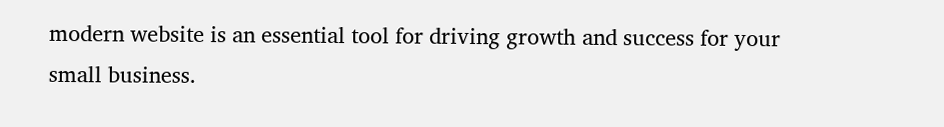modern website is an essential tool for driving growth and success for your small business.